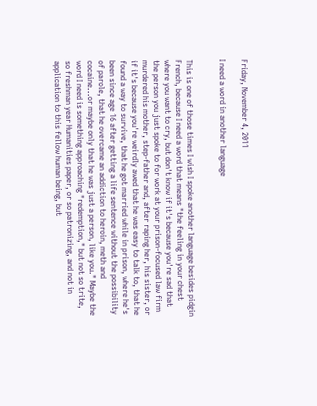Friday, November 4, 2011

I need a word in another language


This is one of those times I wish I spoke another language besides pidgin French, because I need a word that means "the feeling in your chest where you want to cry, but don't know if it's because you're sad that the person you just spoke to for work at your prison-focused law firm murdered his mother, step-father and, after raping her, his sister, or if it's because you're weirdly awed that he was easy to talk to, that he found a way to survive, that he got married while in prison, where he's been since age 16 after getting a life sentence without the possibility of parole, that he overcame an addiction to heroin, meth and cocaine...or maybe only that he was just a person, like you." Maybe the word I need is something approaching "redemption," but not so trite, so freshman year Humanities paper, or so patronizing, and not in application to this fellow human being, but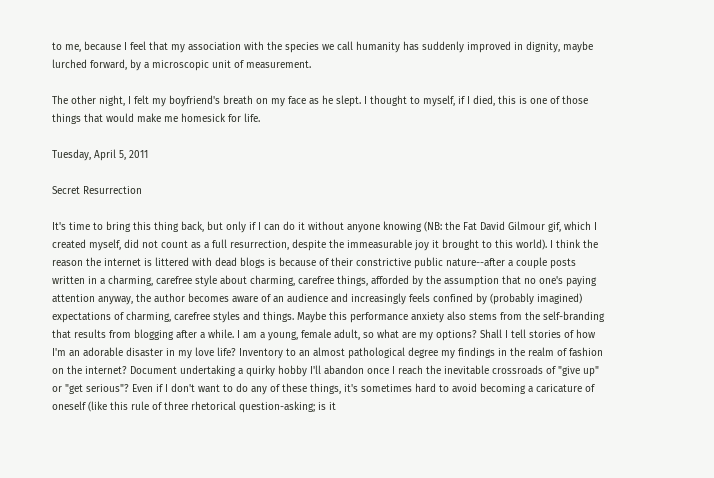to me, because I feel that my association with the species we call humanity has suddenly improved in dignity, maybe lurched forward, by a microscopic unit of measurement.

The other night, I felt my boyfriend's breath on my face as he slept. I thought to myself, if I died, this is one of those things that would make me homesick for life.

Tuesday, April 5, 2011

Secret Resurrection

It's time to bring this thing back, but only if I can do it without anyone knowing (NB: the Fat David Gilmour gif, which I created myself, did not count as a full resurrection, despite the immeasurable joy it brought to this world). I think the reason the internet is littered with dead blogs is because of their constrictive public nature--after a couple posts written in a charming, carefree style about charming, carefree things, afforded by the assumption that no one's paying attention anyway, the author becomes aware of an audience and increasingly feels confined by (probably imagined) expectations of charming, carefree styles and things. Maybe this performance anxiety also stems from the self-branding that results from blogging after a while. I am a young, female adult, so what are my options? Shall I tell stories of how I'm an adorable disaster in my love life? Inventory to an almost pathological degree my findings in the realm of fashion on the internet? Document undertaking a quirky hobby I'll abandon once I reach the inevitable crossroads of "give up" or "get serious"? Even if I don't want to do any of these things, it's sometimes hard to avoid becoming a caricature of oneself (like this rule of three rhetorical question-asking; is it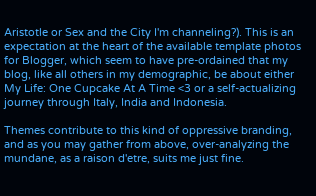Aristotle or Sex and the City I'm channeling?). This is an expectation at the heart of the available template photos for Blogger, which seem to have pre-ordained that my blog, like all others in my demographic, be about either My Life: One Cupcake At A Time <3 or a self-actualizing journey through Italy, India and Indonesia.

Themes contribute to this kind of oppressive branding, and as you may gather from above, over-analyzing the mundane, as a raison d'etre, suits me just fine.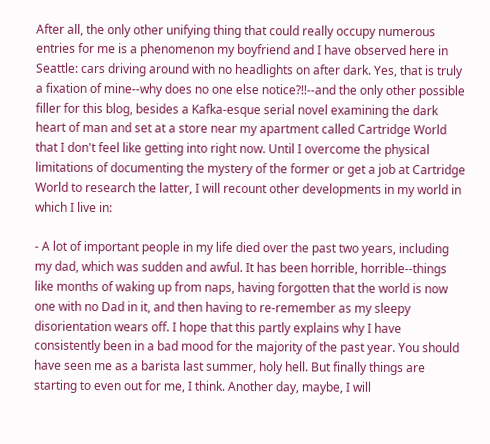After all, the only other unifying thing that could really occupy numerous entries for me is a phenomenon my boyfriend and I have observed here in Seattle: cars driving around with no headlights on after dark. Yes, that is truly a fixation of mine--why does no one else notice?!!--and the only other possible filler for this blog, besides a Kafka-esque serial novel examining the dark heart of man and set at a store near my apartment called Cartridge World that I don't feel like getting into right now. Until I overcome the physical limitations of documenting the mystery of the former or get a job at Cartridge World to research the latter, I will recount other developments in my world in which I live in:

- A lot of important people in my life died over the past two years, including my dad, which was sudden and awful. It has been horrible, horrible--things like months of waking up from naps, having forgotten that the world is now one with no Dad in it, and then having to re-remember as my sleepy disorientation wears off. I hope that this partly explains why I have consistently been in a bad mood for the majority of the past year. You should have seen me as a barista last summer, holy hell. But finally things are starting to even out for me, I think. Another day, maybe, I will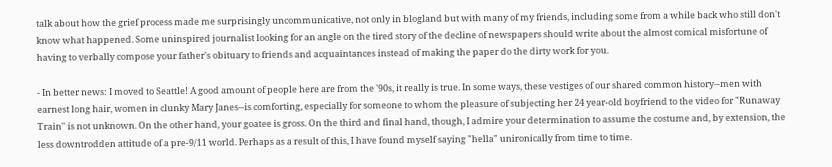talk about how the grief process made me surprisingly uncommunicative, not only in blogland but with many of my friends, including some from a while back who still don't know what happened. Some uninspired journalist looking for an angle on the tired story of the decline of newspapers should write about the almost comical misfortune of having to verbally compose your father's obituary to friends and acquaintances instead of making the paper do the dirty work for you.

- In better news: I moved to Seattle! A good amount of people here are from the '90s, it really is true. In some ways, these vestiges of our shared common history--men with earnest long hair, women in clunky Mary Janes--is comforting, especially for someone to whom the pleasure of subjecting her 24 year-old boyfriend to the video for "Runaway Train'' is not unknown. On the other hand, your goatee is gross. On the third and final hand, though, I admire your determination to assume the costume and, by extension, the less downtrodden attitude of a pre-9/11 world. Perhaps as a result of this, I have found myself saying "hella" unironically from time to time.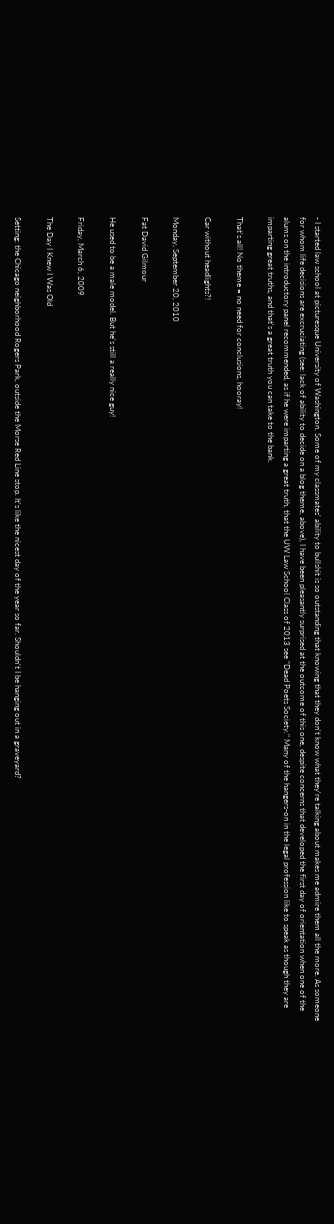- I started law school at picturesque University of Washington. Some of my classmates' ability to bullshit is so outstanding that knowing that they don't know what they're talking about makes me admire them all the more. As someone for whom life decisions are excruciating (see: lack of ability to decide on a blog theme, above), I have been pleasantly surprised at the outcome of this one, despite concerns that developed the first day of orientation when one of the alums on the introductory panel recommended, as if he were imparting a great truth, that the UW Law School Class of 2013 see "Dead Poets Society." Many of the hangers-on in the legal profession like to speak as though they are imparting great truths, and that's a great truth you can take to the bank.

That's all! No theme = no need for conclusions, hooray!

Car without headlights?!

Monday, September 20, 2010

Fat David Gilmour

He used to be a male model. But he's still a really nice guy!

Friday, March 6, 2009

The Day I Knew I Was Old

Setting: the Chicago neighborhood Rogers Park, outside the Morse Red Line stop. It's like the nicest day of the year so far. Shouldn't I be hanging out in a graveyard?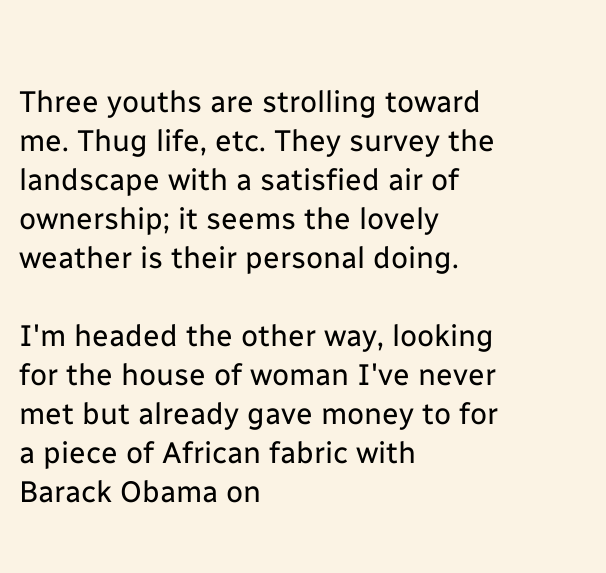Three youths are strolling toward me. Thug life, etc. They survey the landscape with a satisfied air of ownership; it seems the lovely weather is their personal doing.

I'm headed the other way, looking for the house of woman I've never met but already gave money to for a piece of African fabric with Barack Obama on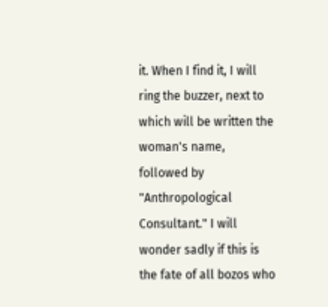it. When I find it, I will ring the buzzer, next to which will be written the woman's name, followed by "Anthropological Consultant." I will wonder sadly if this is the fate of all bozos who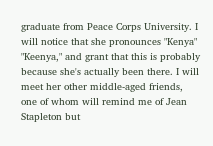graduate from Peace Corps University. I will notice that she pronounces "Kenya" "Keenya," and grant that this is probably because she's actually been there. I will meet her other middle-aged friends, one of whom will remind me of Jean Stapleton but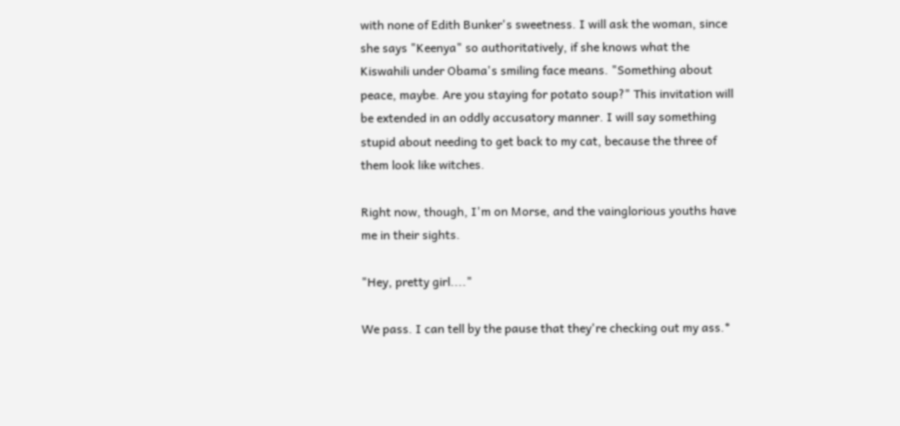with none of Edith Bunker's sweetness. I will ask the woman, since she says "Keenya" so authoritatively, if she knows what the Kiswahili under Obama's smiling face means. "Something about peace, maybe. Are you staying for potato soup?" This invitation will be extended in an oddly accusatory manner. I will say something stupid about needing to get back to my cat, because the three of them look like witches.

Right now, though, I'm on Morse, and the vainglorious youths have me in their sights.

"Hey, pretty girl...."

We pass. I can tell by the pause that they're checking out my ass.*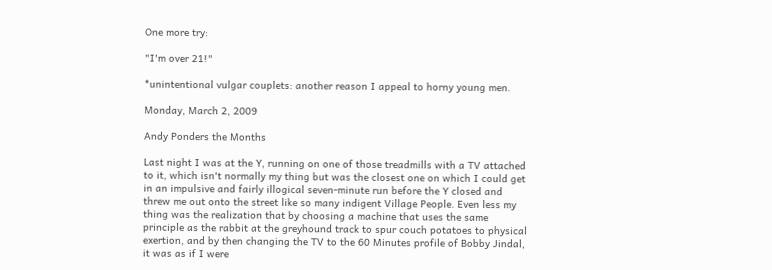One more try:

"I'm over 21!"

*unintentional vulgar couplets: another reason I appeal to horny young men.

Monday, March 2, 2009

Andy Ponders the Months

Last night I was at the Y, running on one of those treadmills with a TV attached to it, which isn't normally my thing but was the closest one on which I could get in an impulsive and fairly illogical seven-minute run before the Y closed and threw me out onto the street like so many indigent Village People. Even less my thing was the realization that by choosing a machine that uses the same principle as the rabbit at the greyhound track to spur couch potatoes to physical exertion, and by then changing the TV to the 60 Minutes profile of Bobby Jindal, it was as if I were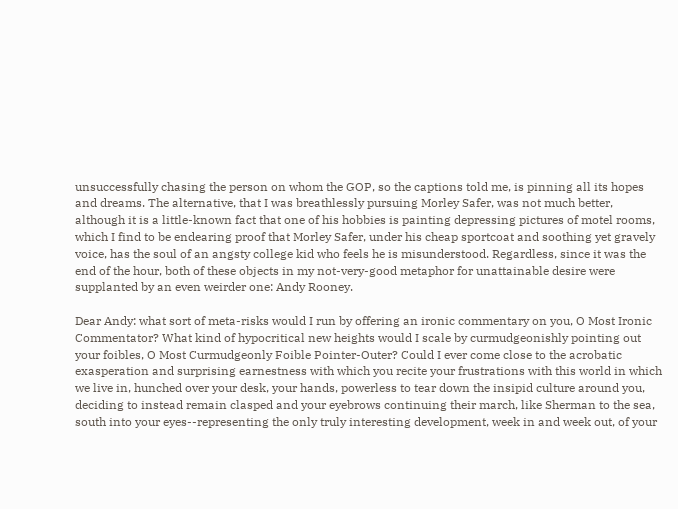unsuccessfully chasing the person on whom the GOP, so the captions told me, is pinning all its hopes and dreams. The alternative, that I was breathlessly pursuing Morley Safer, was not much better, although it is a little-known fact that one of his hobbies is painting depressing pictures of motel rooms, which I find to be endearing proof that Morley Safer, under his cheap sportcoat and soothing yet gravely voice, has the soul of an angsty college kid who feels he is misunderstood. Regardless, since it was the end of the hour, both of these objects in my not-very-good metaphor for unattainable desire were supplanted by an even weirder one: Andy Rooney.

Dear Andy: what sort of meta-risks would I run by offering an ironic commentary on you, O Most Ironic Commentator? What kind of hypocritical new heights would I scale by curmudgeonishly pointing out your foibles, O Most Curmudgeonly Foible Pointer-Outer? Could I ever come close to the acrobatic exasperation and surprising earnestness with which you recite your frustrations with this world in which we live in, hunched over your desk, your hands, powerless to tear down the insipid culture around you, deciding to instead remain clasped and your eyebrows continuing their march, like Sherman to the sea, south into your eyes--representing the only truly interesting development, week in and week out, of your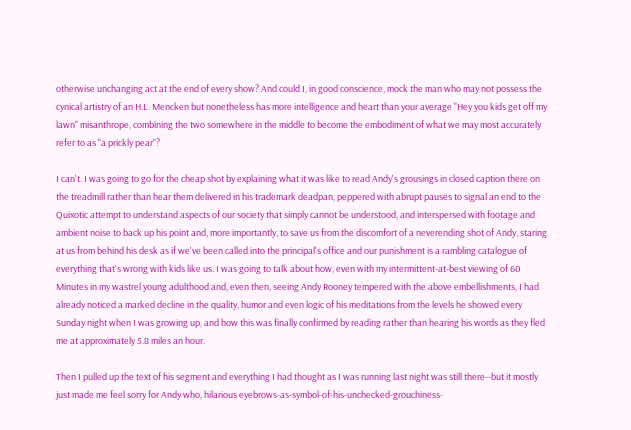otherwise unchanging act at the end of every show? And could I, in good conscience, mock the man who may not possess the cynical artistry of an H.L. Mencken but nonetheless has more intelligence and heart than your average "Hey you kids get off my lawn" misanthrope, combining the two somewhere in the middle to become the embodiment of what we may most accurately refer to as "a prickly pear"?

I can't. I was going to go for the cheap shot by explaining what it was like to read Andy's grousings in closed caption there on the treadmill rather than hear them delivered in his trademark deadpan, peppered with abrupt pauses to signal an end to the Quixotic attempt to understand aspects of our society that simply cannot be understood, and interspersed with footage and ambient noise to back up his point and, more importantly, to save us from the discomfort of a neverending shot of Andy, staring at us from behind his desk as if we've been called into the principal's office and our punishment is a rambling catalogue of everything that's wrong with kids like us. I was going to talk about how, even with my intermittent-at-best viewing of 60 Minutes in my wastrel young adulthood and, even then, seeing Andy Rooney tempered with the above embellishments, I had already noticed a marked decline in the quality, humor and even logic of his meditations from the levels he showed every Sunday night when I was growing up, and how this was finally confirmed by reading rather than hearing his words as they fled me at approximately 5.8 miles an hour.

Then I pulled up the text of his segment and everything I had thought as I was running last night was still there--but it mostly just made me feel sorry for Andy who, hilarious eyebrows-as-symbol-of-his-unchecked-grouchiness-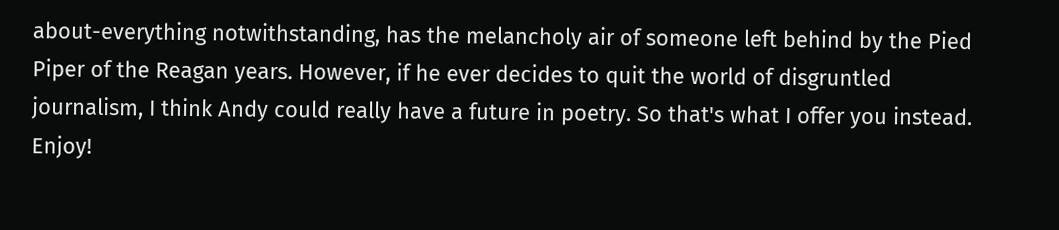about-everything notwithstanding, has the melancholy air of someone left behind by the Pied Piper of the Reagan years. However, if he ever decides to quit the world of disgruntled journalism, I think Andy could really have a future in poetry. So that's what I offer you instead. Enjoy!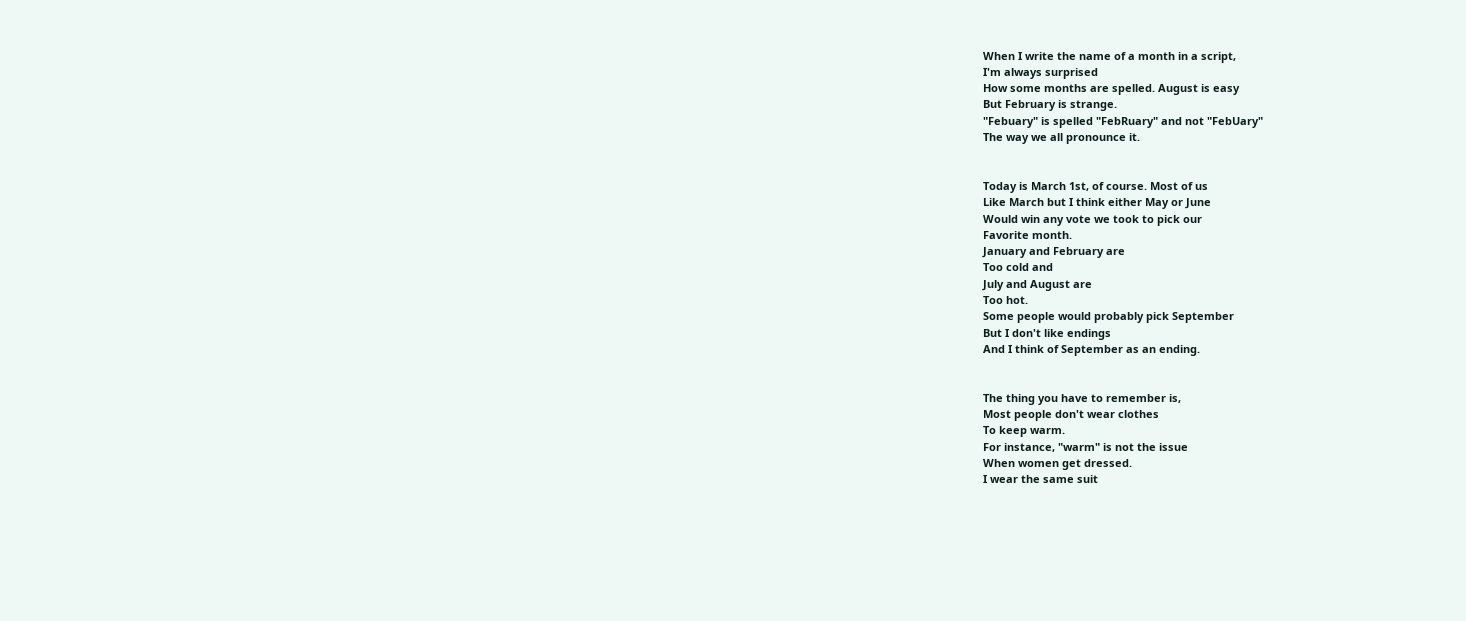When I write the name of a month in a script,
I'm always surprised
How some months are spelled. August is easy
But February is strange.
"Febuary" is spelled "FebRuary" and not "FebUary"
The way we all pronounce it.


Today is March 1st, of course. Most of us
Like March but I think either May or June
Would win any vote we took to pick our
Favorite month.
January and February are
Too cold and
July and August are
Too hot.
Some people would probably pick September
But I don't like endings
And I think of September as an ending.


The thing you have to remember is,
Most people don't wear clothes
To keep warm.
For instance, "warm" is not the issue
When women get dressed.
I wear the same suit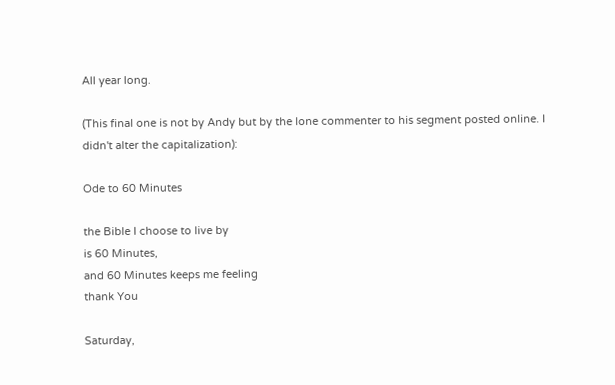All year long.

(This final one is not by Andy but by the lone commenter to his segment posted online. I didn't alter the capitalization):

Ode to 60 Minutes

the Bible I choose to live by
is 60 Minutes,
and 60 Minutes keeps me feeling
thank You

Saturday,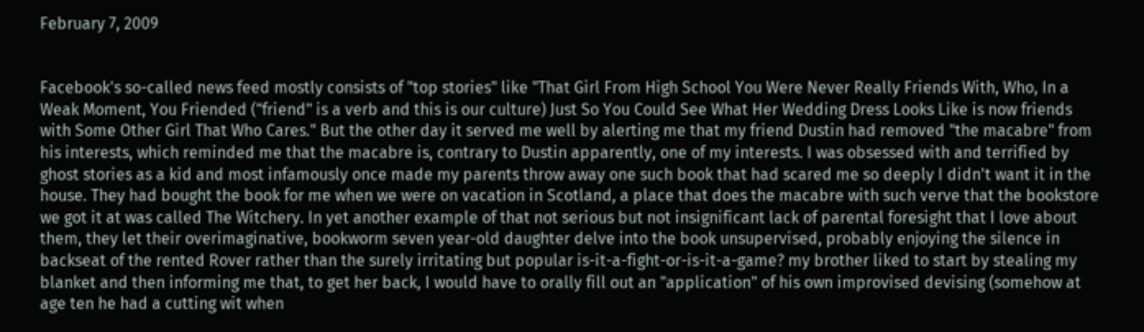February 7, 2009


Facebook's so-called news feed mostly consists of "top stories" like "That Girl From High School You Were Never Really Friends With, Who, In a Weak Moment, You Friended ("friend" is a verb and this is our culture) Just So You Could See What Her Wedding Dress Looks Like is now friends with Some Other Girl That Who Cares." But the other day it served me well by alerting me that my friend Dustin had removed "the macabre" from his interests, which reminded me that the macabre is, contrary to Dustin apparently, one of my interests. I was obsessed with and terrified by ghost stories as a kid and most infamously once made my parents throw away one such book that had scared me so deeply I didn't want it in the house. They had bought the book for me when we were on vacation in Scotland, a place that does the macabre with such verve that the bookstore we got it at was called The Witchery. In yet another example of that not serious but not insignificant lack of parental foresight that I love about them, they let their overimaginative, bookworm seven year-old daughter delve into the book unsupervised, probably enjoying the silence in backseat of the rented Rover rather than the surely irritating but popular is-it-a-fight-or-is-it-a-game? my brother liked to start by stealing my blanket and then informing me that, to get her back, I would have to orally fill out an "application" of his own improvised devising (somehow at age ten he had a cutting wit when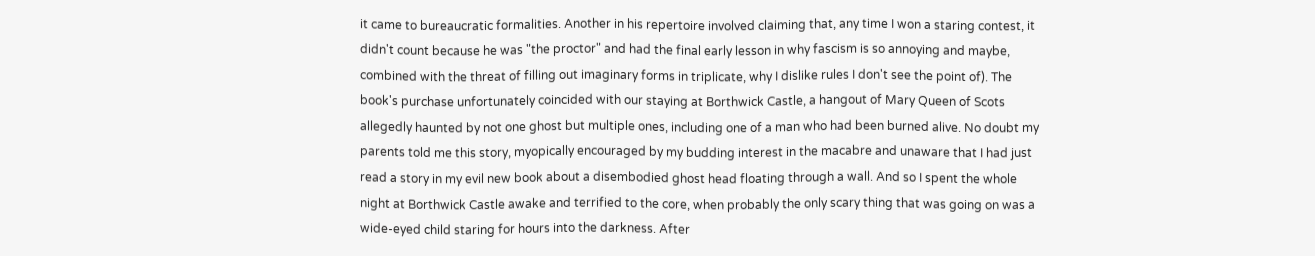it came to bureaucratic formalities. Another in his repertoire involved claiming that, any time I won a staring contest, it didn't count because he was "the proctor" and had the final early lesson in why fascism is so annoying and maybe, combined with the threat of filling out imaginary forms in triplicate, why I dislike rules I don't see the point of). The book's purchase unfortunately coincided with our staying at Borthwick Castle, a hangout of Mary Queen of Scots allegedly haunted by not one ghost but multiple ones, including one of a man who had been burned alive. No doubt my parents told me this story, myopically encouraged by my budding interest in the macabre and unaware that I had just read a story in my evil new book about a disembodied ghost head floating through a wall. And so I spent the whole night at Borthwick Castle awake and terrified to the core, when probably the only scary thing that was going on was a wide-eyed child staring for hours into the darkness. After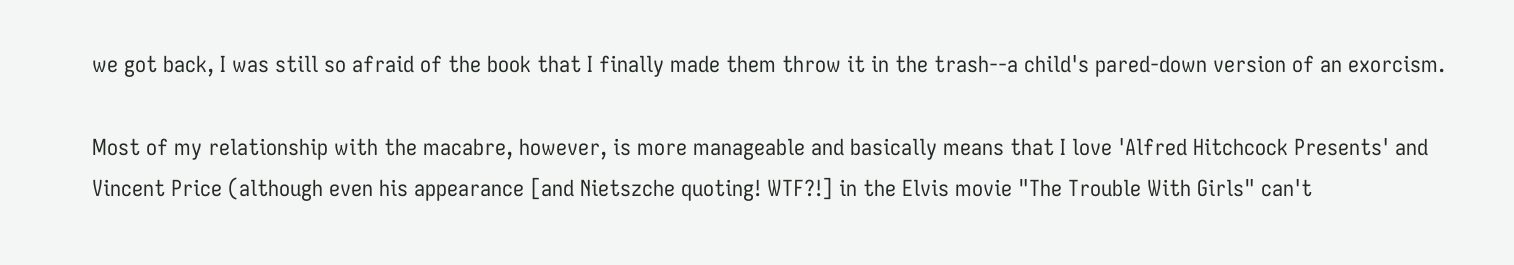we got back, I was still so afraid of the book that I finally made them throw it in the trash--a child's pared-down version of an exorcism.

Most of my relationship with the macabre, however, is more manageable and basically means that I love 'Alfred Hitchcock Presents' and Vincent Price (although even his appearance [and Nietszche quoting! WTF?!] in the Elvis movie "The Trouble With Girls" can't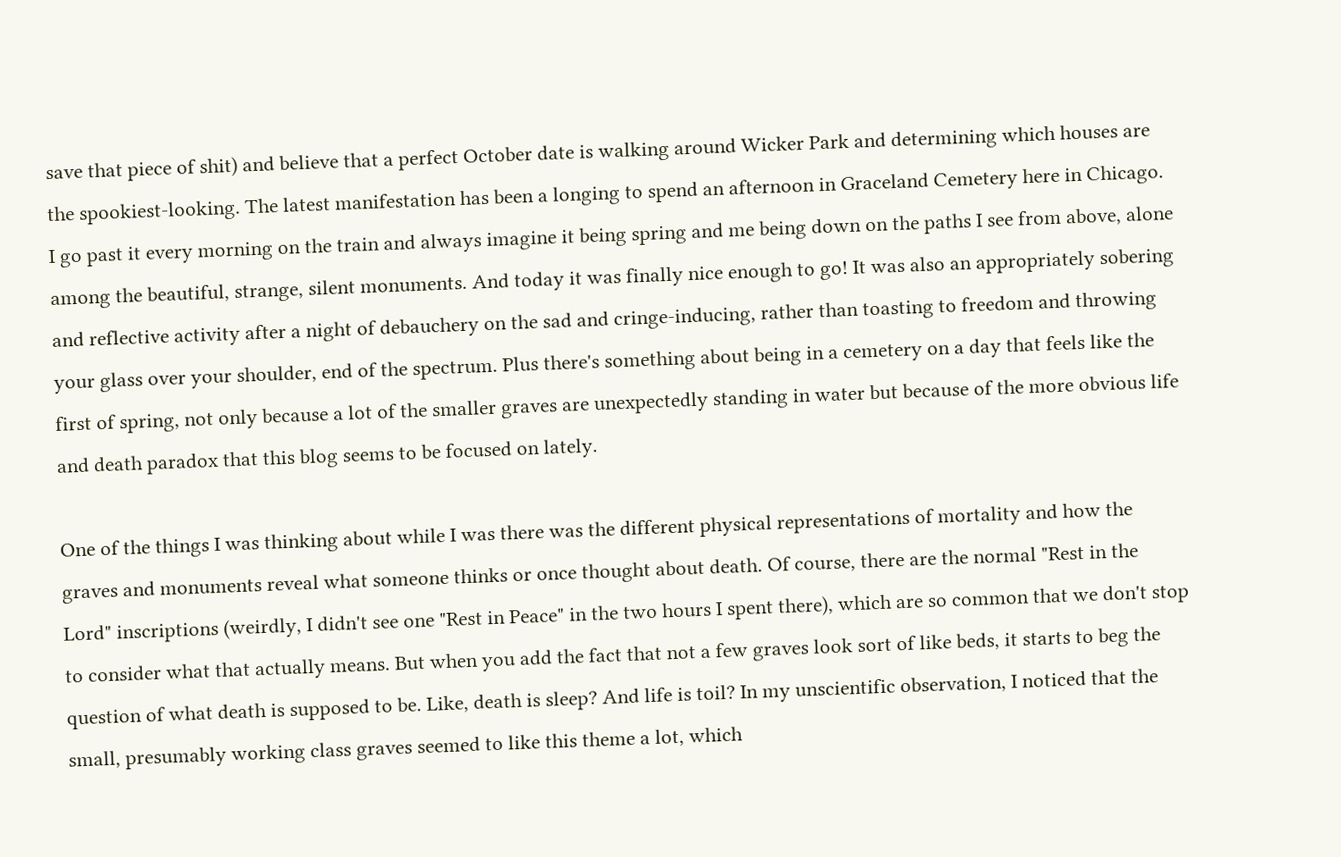save that piece of shit) and believe that a perfect October date is walking around Wicker Park and determining which houses are the spookiest-looking. The latest manifestation has been a longing to spend an afternoon in Graceland Cemetery here in Chicago. I go past it every morning on the train and always imagine it being spring and me being down on the paths I see from above, alone among the beautiful, strange, silent monuments. And today it was finally nice enough to go! It was also an appropriately sobering and reflective activity after a night of debauchery on the sad and cringe-inducing, rather than toasting to freedom and throwing your glass over your shoulder, end of the spectrum. Plus there's something about being in a cemetery on a day that feels like the first of spring, not only because a lot of the smaller graves are unexpectedly standing in water but because of the more obvious life and death paradox that this blog seems to be focused on lately.

One of the things I was thinking about while I was there was the different physical representations of mortality and how the graves and monuments reveal what someone thinks or once thought about death. Of course, there are the normal "Rest in the Lord" inscriptions (weirdly, I didn't see one "Rest in Peace" in the two hours I spent there), which are so common that we don't stop to consider what that actually means. But when you add the fact that not a few graves look sort of like beds, it starts to beg the question of what death is supposed to be. Like, death is sleep? And life is toil? In my unscientific observation, I noticed that the small, presumably working class graves seemed to like this theme a lot, which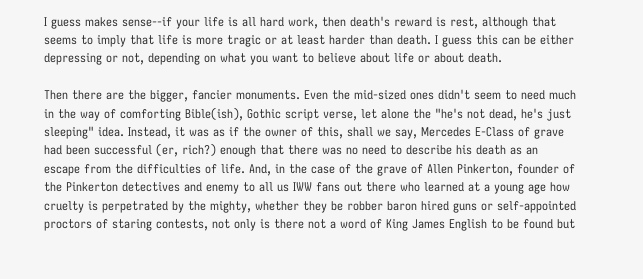I guess makes sense--if your life is all hard work, then death's reward is rest, although that seems to imply that life is more tragic or at least harder than death. I guess this can be either depressing or not, depending on what you want to believe about life or about death.

Then there are the bigger, fancier monuments. Even the mid-sized ones didn't seem to need much in the way of comforting Bible(ish), Gothic script verse, let alone the "he's not dead, he's just sleeping" idea. Instead, it was as if the owner of this, shall we say, Mercedes E-Class of grave had been successful (er, rich?) enough that there was no need to describe his death as an escape from the difficulties of life. And, in the case of the grave of Allen Pinkerton, founder of the Pinkerton detectives and enemy to all us IWW fans out there who learned at a young age how cruelty is perpetrated by the mighty, whether they be robber baron hired guns or self-appointed proctors of staring contests, not only is there not a word of King James English to be found but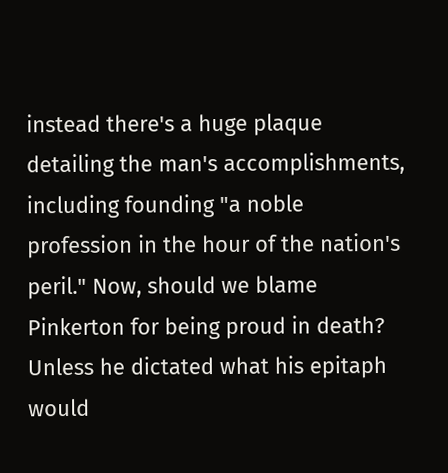instead there's a huge plaque detailing the man's accomplishments, including founding "a noble profession in the hour of the nation's peril." Now, should we blame Pinkerton for being proud in death? Unless he dictated what his epitaph would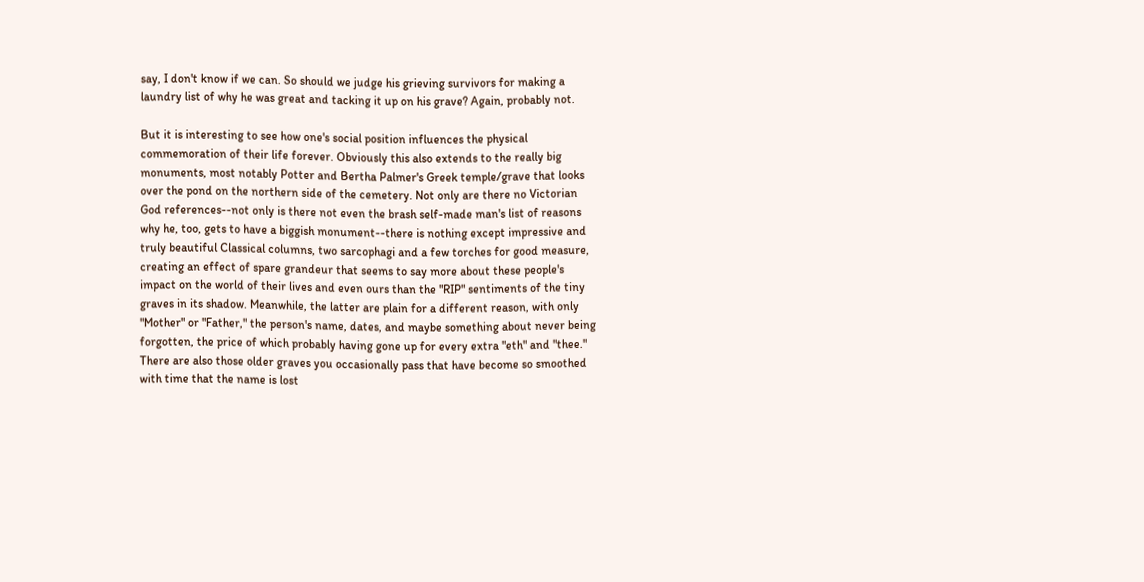say, I don't know if we can. So should we judge his grieving survivors for making a laundry list of why he was great and tacking it up on his grave? Again, probably not.

But it is interesting to see how one's social position influences the physical commemoration of their life forever. Obviously this also extends to the really big monuments, most notably Potter and Bertha Palmer's Greek temple/grave that looks over the pond on the northern side of the cemetery. Not only are there no Victorian God references--not only is there not even the brash self-made man's list of reasons why he, too, gets to have a biggish monument--there is nothing except impressive and truly beautiful Classical columns, two sarcophagi and a few torches for good measure, creating an effect of spare grandeur that seems to say more about these people's impact on the world of their lives and even ours than the "RIP" sentiments of the tiny graves in its shadow. Meanwhile, the latter are plain for a different reason, with only "Mother" or "Father," the person's name, dates, and maybe something about never being forgotten, the price of which probably having gone up for every extra "eth" and "thee." There are also those older graves you occasionally pass that have become so smoothed with time that the name is lost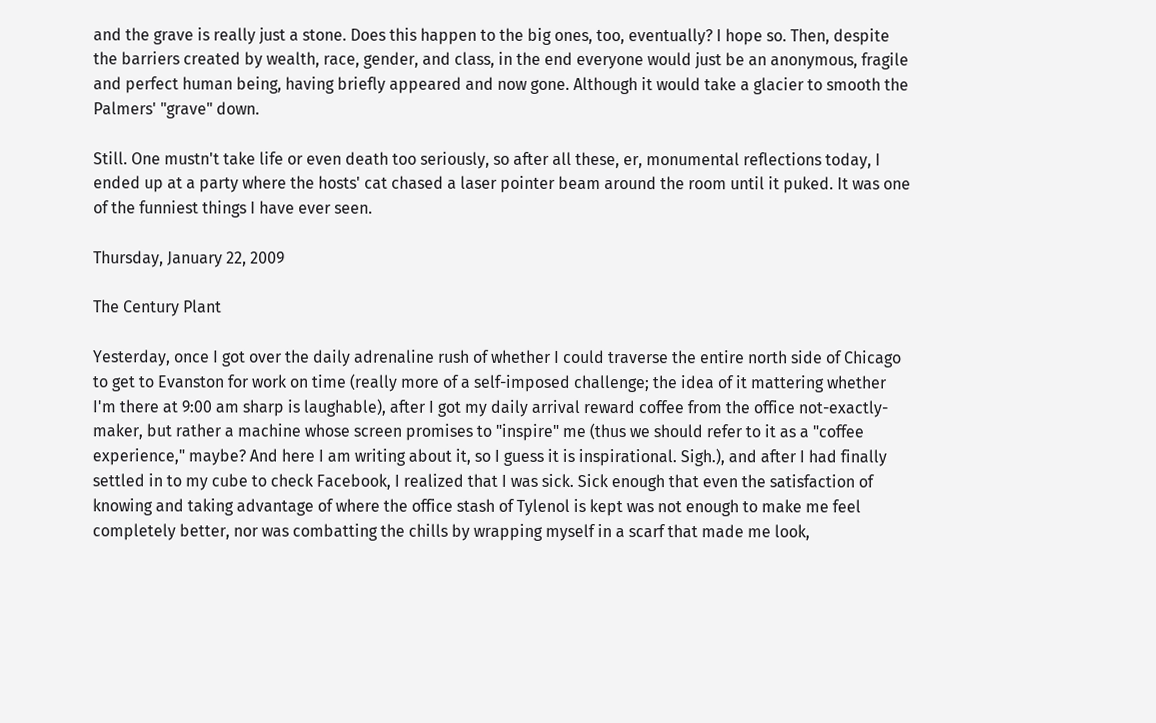and the grave is really just a stone. Does this happen to the big ones, too, eventually? I hope so. Then, despite the barriers created by wealth, race, gender, and class, in the end everyone would just be an anonymous, fragile and perfect human being, having briefly appeared and now gone. Although it would take a glacier to smooth the Palmers' "grave" down.

Still. One mustn't take life or even death too seriously, so after all these, er, monumental reflections today, I ended up at a party where the hosts' cat chased a laser pointer beam around the room until it puked. It was one of the funniest things I have ever seen.

Thursday, January 22, 2009

The Century Plant

Yesterday, once I got over the daily adrenaline rush of whether I could traverse the entire north side of Chicago to get to Evanston for work on time (really more of a self-imposed challenge; the idea of it mattering whether I'm there at 9:00 am sharp is laughable), after I got my daily arrival reward coffee from the office not-exactly-maker, but rather a machine whose screen promises to "inspire" me (thus we should refer to it as a "coffee experience," maybe? And here I am writing about it, so I guess it is inspirational. Sigh.), and after I had finally settled in to my cube to check Facebook, I realized that I was sick. Sick enough that even the satisfaction of knowing and taking advantage of where the office stash of Tylenol is kept was not enough to make me feel completely better, nor was combatting the chills by wrapping myself in a scarf that made me look,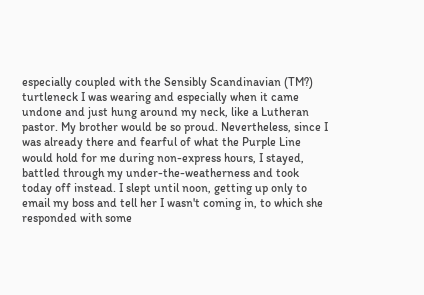especially coupled with the Sensibly Scandinavian (TM?) turtleneck I was wearing and especially when it came undone and just hung around my neck, like a Lutheran pastor. My brother would be so proud. Nevertheless, since I was already there and fearful of what the Purple Line would hold for me during non-express hours, I stayed, battled through my under-the-weatherness and took today off instead. I slept until noon, getting up only to email my boss and tell her I wasn't coming in, to which she responded with some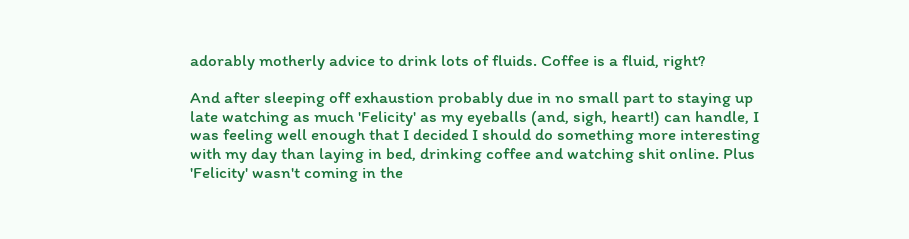adorably motherly advice to drink lots of fluids. Coffee is a fluid, right?

And after sleeping off exhaustion probably due in no small part to staying up late watching as much 'Felicity' as my eyeballs (and, sigh, heart!) can handle, I was feeling well enough that I decided I should do something more interesting with my day than laying in bed, drinking coffee and watching shit online. Plus 'Felicity' wasn't coming in the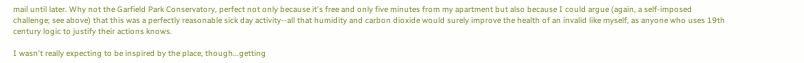mail until later. Why not the Garfield Park Conservatory, perfect not only because it's free and only five minutes from my apartment but also because I could argue (again, a self-imposed challenge; see above) that this was a perfectly reasonable sick day activity--all that humidity and carbon dioxide would surely improve the health of an invalid like myself, as anyone who uses 19th century logic to justify their actions knows.

I wasn't really expecting to be inspired by the place, though...getting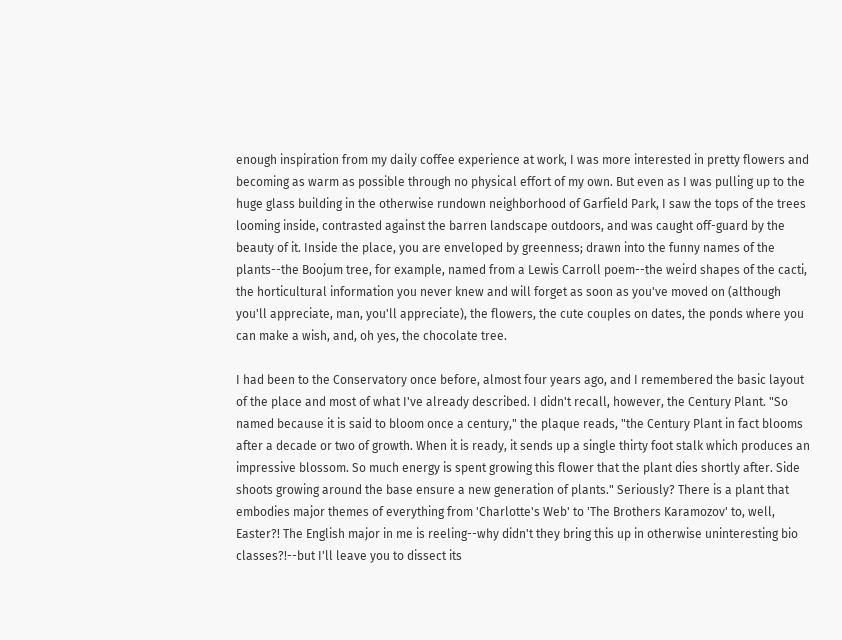enough inspiration from my daily coffee experience at work, I was more interested in pretty flowers and becoming as warm as possible through no physical effort of my own. But even as I was pulling up to the huge glass building in the otherwise rundown neighborhood of Garfield Park, I saw the tops of the trees looming inside, contrasted against the barren landscape outdoors, and was caught off-guard by the beauty of it. Inside the place, you are enveloped by greenness; drawn into the funny names of the plants--the Boojum tree, for example, named from a Lewis Carroll poem--the weird shapes of the cacti, the horticultural information you never knew and will forget as soon as you've moved on (although you'll appreciate, man, you'll appreciate), the flowers, the cute couples on dates, the ponds where you can make a wish, and, oh yes, the chocolate tree.

I had been to the Conservatory once before, almost four years ago, and I remembered the basic layout of the place and most of what I've already described. I didn't recall, however, the Century Plant. "So named because it is said to bloom once a century," the plaque reads, "the Century Plant in fact blooms after a decade or two of growth. When it is ready, it sends up a single thirty foot stalk which produces an impressive blossom. So much energy is spent growing this flower that the plant dies shortly after. Side shoots growing around the base ensure a new generation of plants." Seriously? There is a plant that embodies major themes of everything from 'Charlotte's Web' to 'The Brothers Karamozov' to, well, Easter?! The English major in me is reeling--why didn't they bring this up in otherwise uninteresting bio classes?!--but I'll leave you to dissect its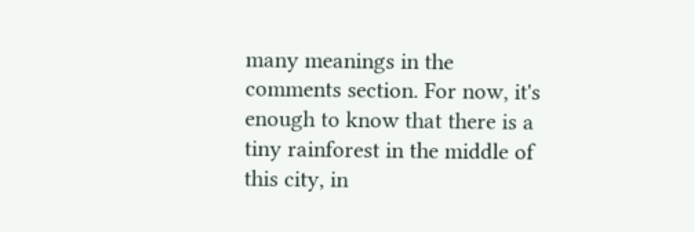many meanings in the comments section. For now, it's enough to know that there is a tiny rainforest in the middle of this city, in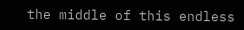the middle of this endless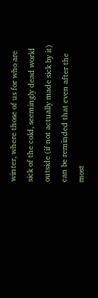winter, where those of us for who are sick of the cold, seemingly dead world outside (if not actually made sick by it) can be reminded that even after the most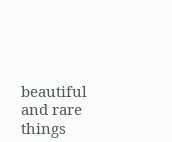beautiful and rare things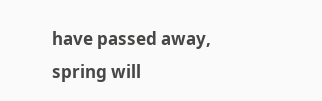have passed away, spring will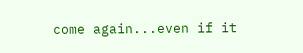come again...even if it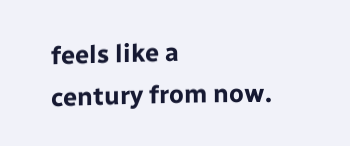feels like a century from now.